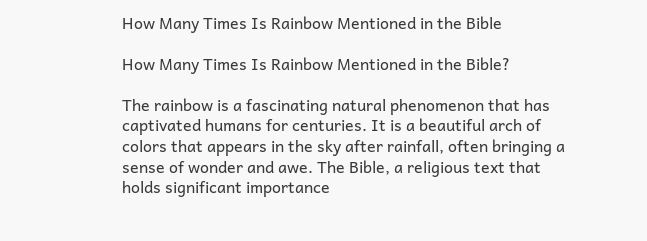How Many Times Is Rainbow Mentioned in the Bible

How Many Times Is Rainbow Mentioned in the Bible?

The rainbow is a fascinating natural phenomenon that has captivated humans for centuries. It is a beautiful arch of colors that appears in the sky after rainfall, often bringing a sense of wonder and awe. The Bible, a religious text that holds significant importance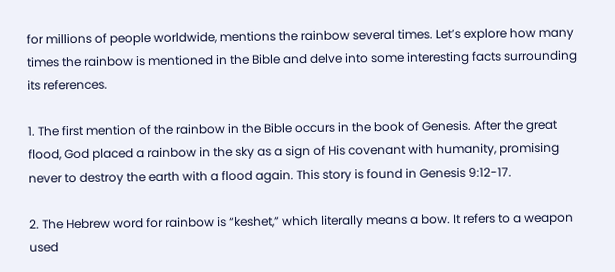for millions of people worldwide, mentions the rainbow several times. Let’s explore how many times the rainbow is mentioned in the Bible and delve into some interesting facts surrounding its references.

1. The first mention of the rainbow in the Bible occurs in the book of Genesis. After the great flood, God placed a rainbow in the sky as a sign of His covenant with humanity, promising never to destroy the earth with a flood again. This story is found in Genesis 9:12-17.

2. The Hebrew word for rainbow is “keshet,” which literally means a bow. It refers to a weapon used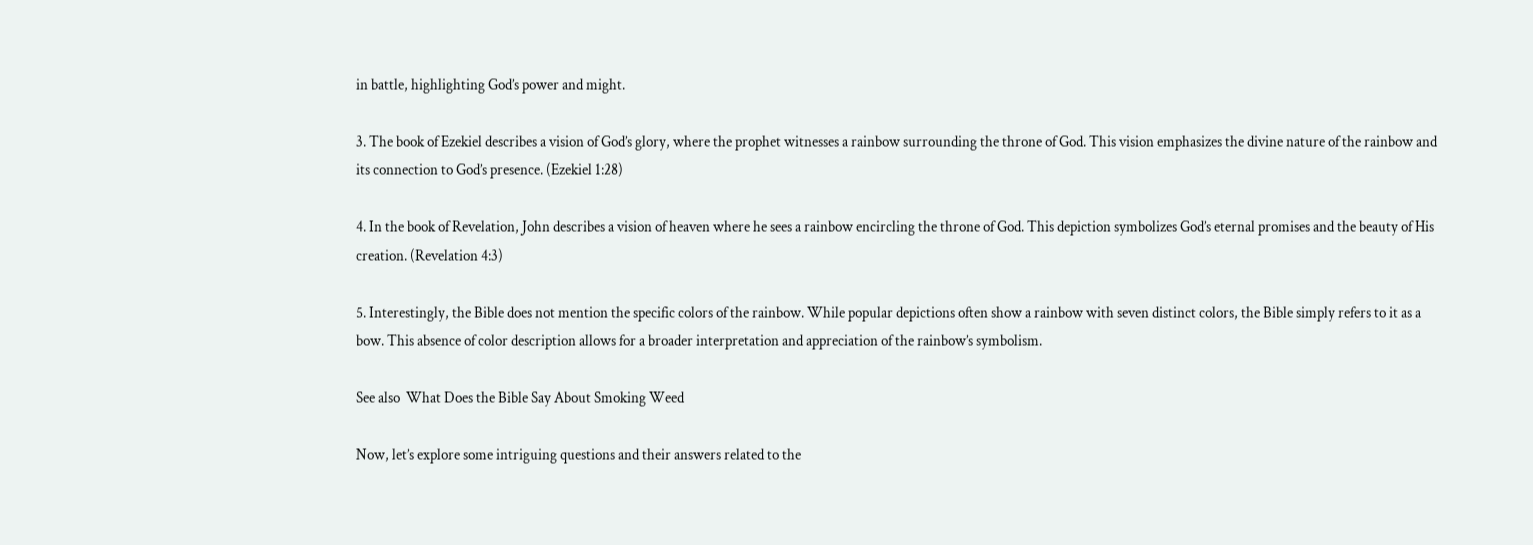in battle, highlighting God’s power and might.

3. The book of Ezekiel describes a vision of God’s glory, where the prophet witnesses a rainbow surrounding the throne of God. This vision emphasizes the divine nature of the rainbow and its connection to God’s presence. (Ezekiel 1:28)

4. In the book of Revelation, John describes a vision of heaven where he sees a rainbow encircling the throne of God. This depiction symbolizes God’s eternal promises and the beauty of His creation. (Revelation 4:3)

5. Interestingly, the Bible does not mention the specific colors of the rainbow. While popular depictions often show a rainbow with seven distinct colors, the Bible simply refers to it as a bow. This absence of color description allows for a broader interpretation and appreciation of the rainbow’s symbolism.

See also  What Does the Bible Say About Smoking Weed

Now, let’s explore some intriguing questions and their answers related to the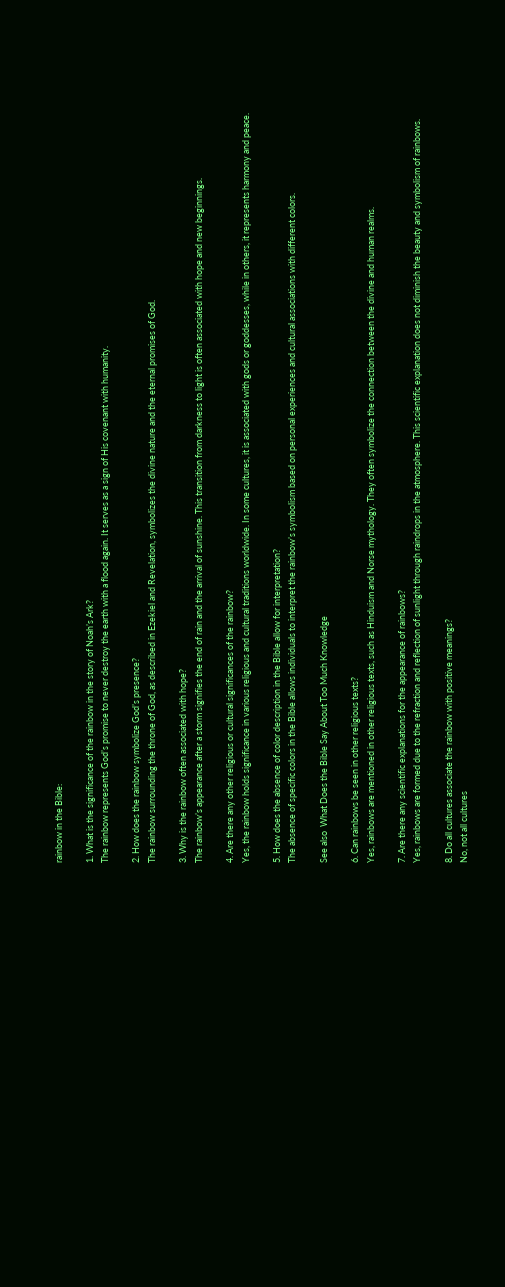rainbow in the Bible:

1. What is the significance of the rainbow in the story of Noah’s Ark?
The rainbow represents God’s promise to never destroy the earth with a flood again. It serves as a sign of His covenant with humanity.

2. How does the rainbow symbolize God’s presence?
The rainbow surrounding the throne of God, as described in Ezekiel and Revelation, symbolizes the divine nature and the eternal promises of God.

3. Why is the rainbow often associated with hope?
The rainbow’s appearance after a storm signifies the end of rain and the arrival of sunshine. This transition from darkness to light is often associated with hope and new beginnings.

4. Are there any other religious or cultural significances of the rainbow?
Yes, the rainbow holds significance in various religious and cultural traditions worldwide. In some cultures, it is associated with gods or goddesses, while in others, it represents harmony and peace.

5. How does the absence of color description in the Bible allow for interpretation?
The absence of specific colors in the Bible allows individuals to interpret the rainbow’s symbolism based on personal experiences and cultural associations with different colors.

See also  What Does the Bible Say About Too Much Knowledge

6. Can rainbows be seen in other religious texts?
Yes, rainbows are mentioned in other religious texts, such as Hinduism and Norse mythology. They often symbolize the connection between the divine and human realms.

7. Are there any scientific explanations for the appearance of rainbows?
Yes, rainbows are formed due to the refraction and reflection of sunlight through raindrops in the atmosphere. This scientific explanation does not diminish the beauty and symbolism of rainbows.

8. Do all cultures associate the rainbow with positive meanings?
No, not all cultures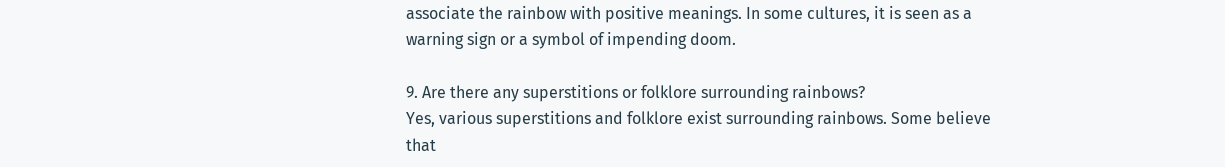associate the rainbow with positive meanings. In some cultures, it is seen as a warning sign or a symbol of impending doom.

9. Are there any superstitions or folklore surrounding rainbows?
Yes, various superstitions and folklore exist surrounding rainbows. Some believe that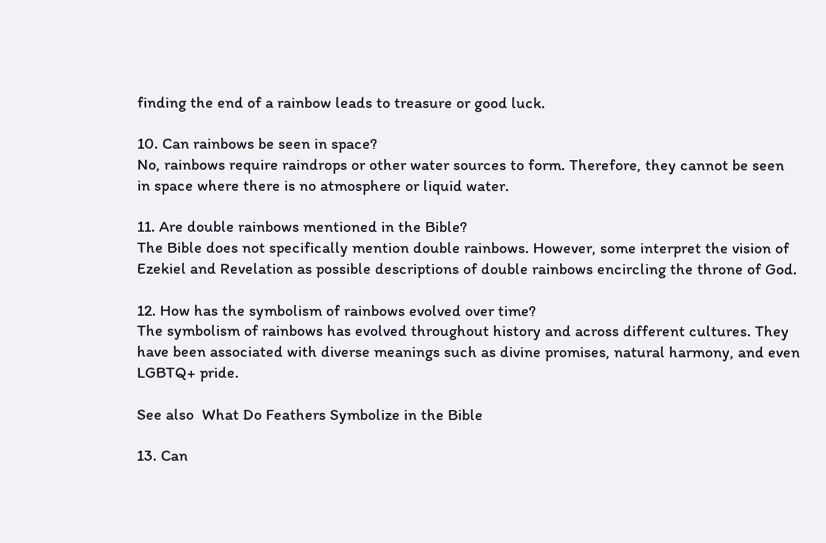finding the end of a rainbow leads to treasure or good luck.

10. Can rainbows be seen in space?
No, rainbows require raindrops or other water sources to form. Therefore, they cannot be seen in space where there is no atmosphere or liquid water.

11. Are double rainbows mentioned in the Bible?
The Bible does not specifically mention double rainbows. However, some interpret the vision of Ezekiel and Revelation as possible descriptions of double rainbows encircling the throne of God.

12. How has the symbolism of rainbows evolved over time?
The symbolism of rainbows has evolved throughout history and across different cultures. They have been associated with diverse meanings such as divine promises, natural harmony, and even LGBTQ+ pride.

See also  What Do Feathers Symbolize in the Bible

13. Can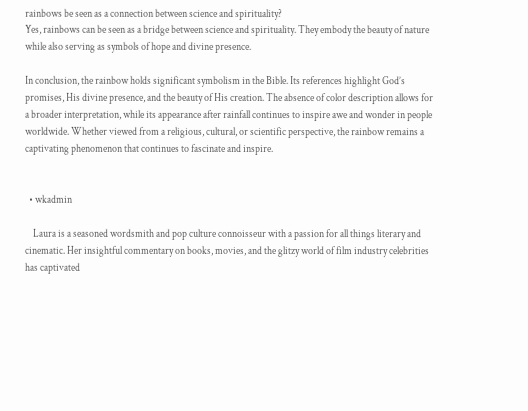rainbows be seen as a connection between science and spirituality?
Yes, rainbows can be seen as a bridge between science and spirituality. They embody the beauty of nature while also serving as symbols of hope and divine presence.

In conclusion, the rainbow holds significant symbolism in the Bible. Its references highlight God’s promises, His divine presence, and the beauty of His creation. The absence of color description allows for a broader interpretation, while its appearance after rainfall continues to inspire awe and wonder in people worldwide. Whether viewed from a religious, cultural, or scientific perspective, the rainbow remains a captivating phenomenon that continues to fascinate and inspire.


  • wkadmin

    Laura is a seasoned wordsmith and pop culture connoisseur with a passion for all things literary and cinematic. Her insightful commentary on books, movies, and the glitzy world of film industry celebrities has captivated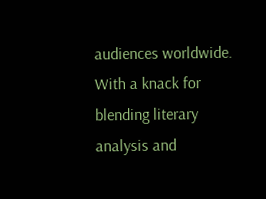audiences worldwide. With a knack for blending literary analysis and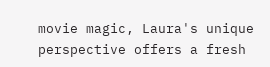movie magic, Laura's unique perspective offers a fresh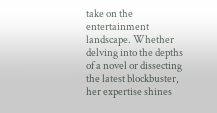take on the entertainment landscape. Whether delving into the depths of a novel or dissecting the latest blockbuster, her expertise shines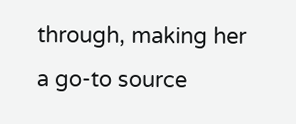through, making her a go-to source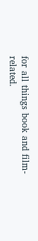for all things book and film-related.